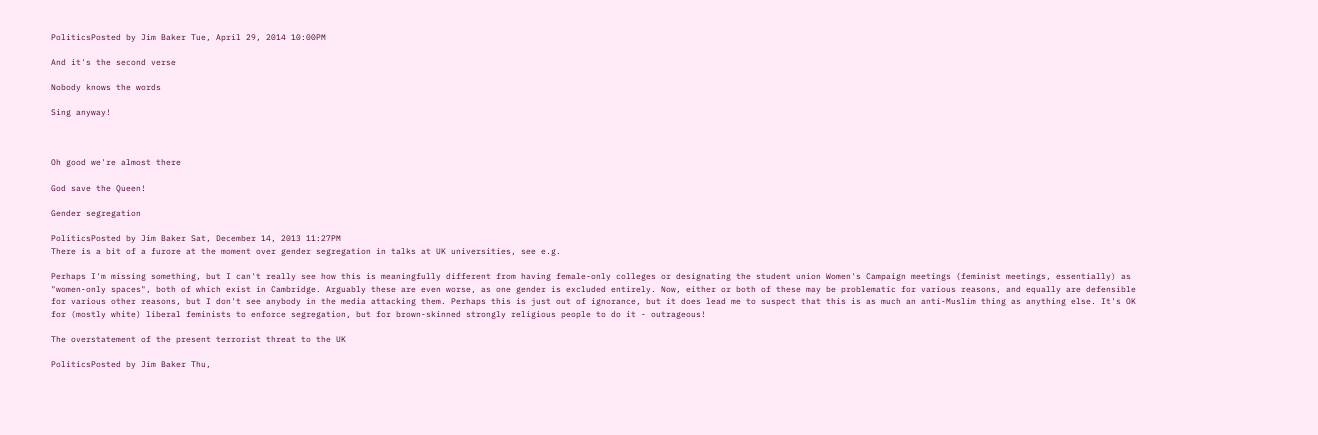PoliticsPosted by Jim Baker Tue, April 29, 2014 10:00PM

And it's the second verse

Nobody knows the words

Sing anyway!



Oh good we're almost there

God save the Queen!

Gender segregation

PoliticsPosted by Jim Baker Sat, December 14, 2013 11:27PM
There is a bit of a furore at the moment over gender segregation in talks at UK universities, see e.g.

Perhaps I'm missing something, but I can't really see how this is meaningfully different from having female-only colleges or designating the student union Women's Campaign meetings (feminist meetings, essentially) as "women-only spaces", both of which exist in Cambridge. Arguably these are even worse, as one gender is excluded entirely. Now, either or both of these may be problematic for various reasons, and equally are defensible for various other reasons, but I don't see anybody in the media attacking them. Perhaps this is just out of ignorance, but it does lead me to suspect that this is as much an anti-Muslim thing as anything else. It's OK for (mostly white) liberal feminists to enforce segregation, but for brown-skinned strongly religious people to do it - outrageous!

The overstatement of the present terrorist threat to the UK

PoliticsPosted by Jim Baker Thu,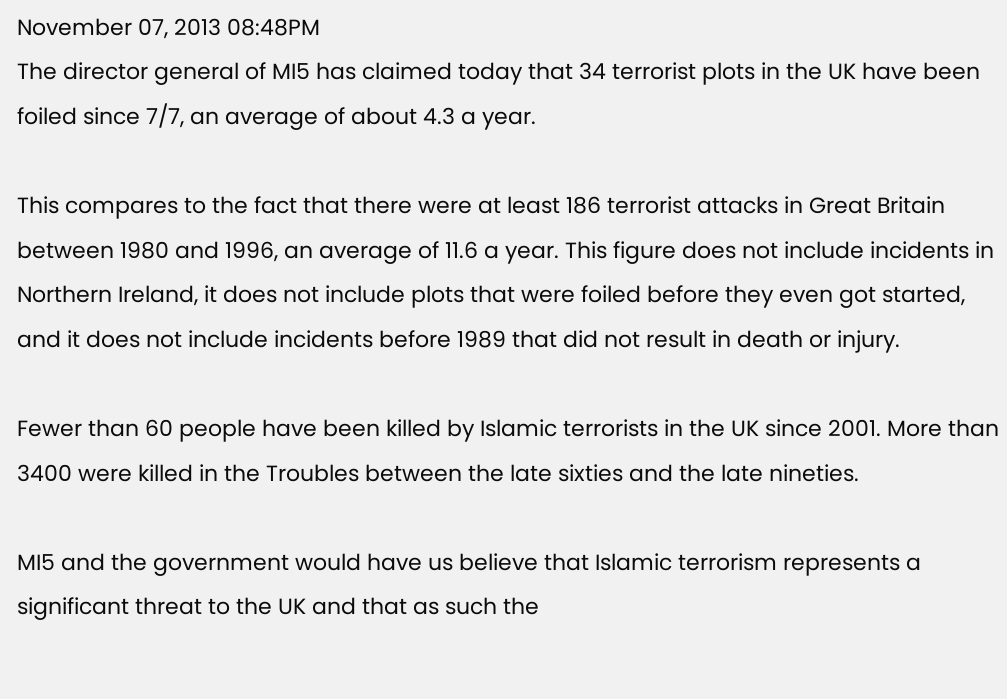November 07, 2013 08:48PM
The director general of MI5 has claimed today that 34 terrorist plots in the UK have been foiled since 7/7, an average of about 4.3 a year.

This compares to the fact that there were at least 186 terrorist attacks in Great Britain between 1980 and 1996, an average of 11.6 a year. This figure does not include incidents in Northern Ireland, it does not include plots that were foiled before they even got started, and it does not include incidents before 1989 that did not result in death or injury.

Fewer than 60 people have been killed by Islamic terrorists in the UK since 2001. More than 3400 were killed in the Troubles between the late sixties and the late nineties.

MI5 and the government would have us believe that Islamic terrorism represents a significant threat to the UK and that as such the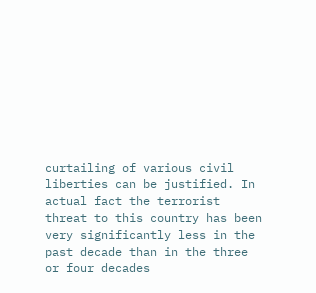curtailing of various civil liberties can be justified. In actual fact the terrorist threat to this country has been very significantly less in the past decade than in the three or four decades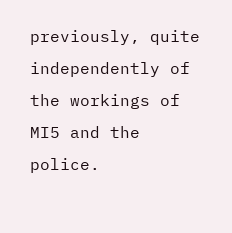previously, quite independently of the workings of MI5 and the police.